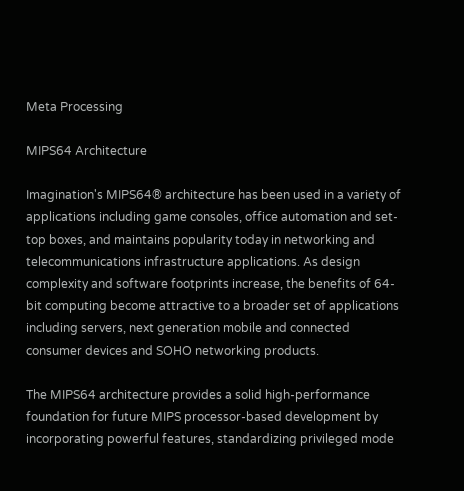Meta Processing

MIPS64 Architecture

Imagination's MIPS64® architecture has been used in a variety of applications including game consoles, office automation and set-top boxes, and maintains popularity today in networking and telecommunications infrastructure applications. As design complexity and software footprints increase, the benefits of 64-bit computing become attractive to a broader set of applications including servers, next generation mobile and connected consumer devices and SOHO networking products.

The MIPS64 architecture provides a solid high-performance foundation for future MIPS processor-based development by incorporating powerful features, standardizing privileged mode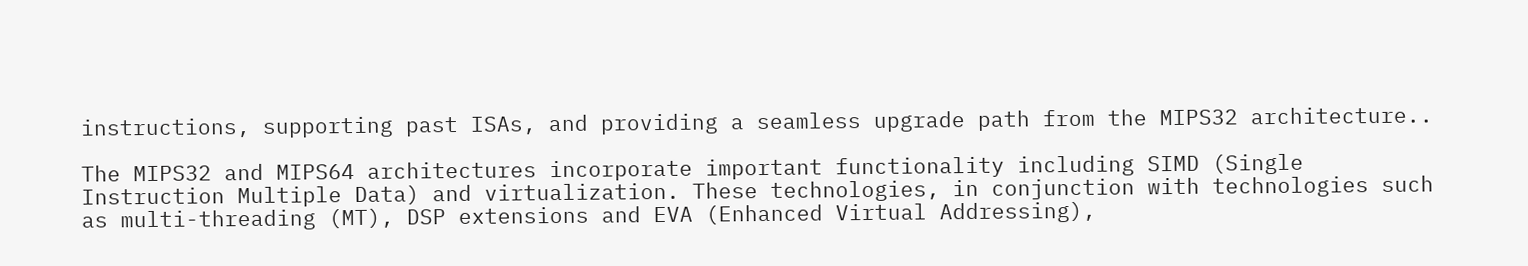instructions, supporting past ISAs, and providing a seamless upgrade path from the MIPS32 architecture..

The MIPS32 and MIPS64 architectures incorporate important functionality including SIMD (Single Instruction Multiple Data) and virtualization. These technologies, in conjunction with technologies such as multi-threading (MT), DSP extensions and EVA (Enhanced Virtual Addressing),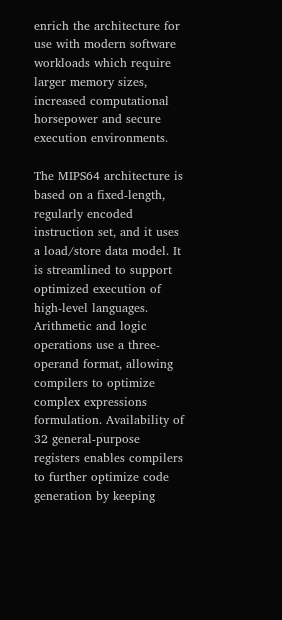enrich the architecture for use with modern software workloads which require larger memory sizes, increased computational horsepower and secure execution environments.

The MIPS64 architecture is based on a fixed-length, regularly encoded instruction set, and it uses a load/store data model. It is streamlined to support optimized execution of high-level languages. Arithmetic and logic operations use a three-operand format, allowing compilers to optimize complex expressions formulation. Availability of 32 general-purpose registers enables compilers to further optimize code generation by keeping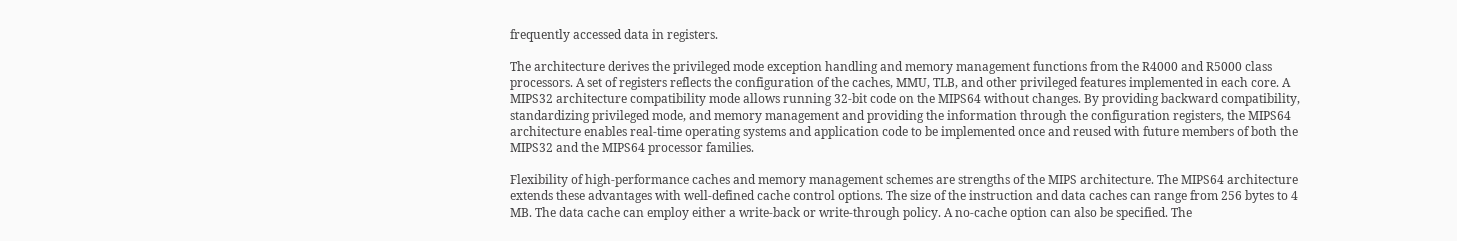frequently accessed data in registers.

The architecture derives the privileged mode exception handling and memory management functions from the R4000 and R5000 class processors. A set of registers reflects the configuration of the caches, MMU, TLB, and other privileged features implemented in each core. A MIPS32 architecture compatibility mode allows running 32-bit code on the MIPS64 without changes. By providing backward compatibility, standardizing privileged mode, and memory management and providing the information through the configuration registers, the MIPS64 architecture enables real-time operating systems and application code to be implemented once and reused with future members of both the MIPS32 and the MIPS64 processor families.

Flexibility of high-performance caches and memory management schemes are strengths of the MIPS architecture. The MIPS64 architecture extends these advantages with well-defined cache control options. The size of the instruction and data caches can range from 256 bytes to 4 MB. The data cache can employ either a write-back or write-through policy. A no-cache option can also be specified. The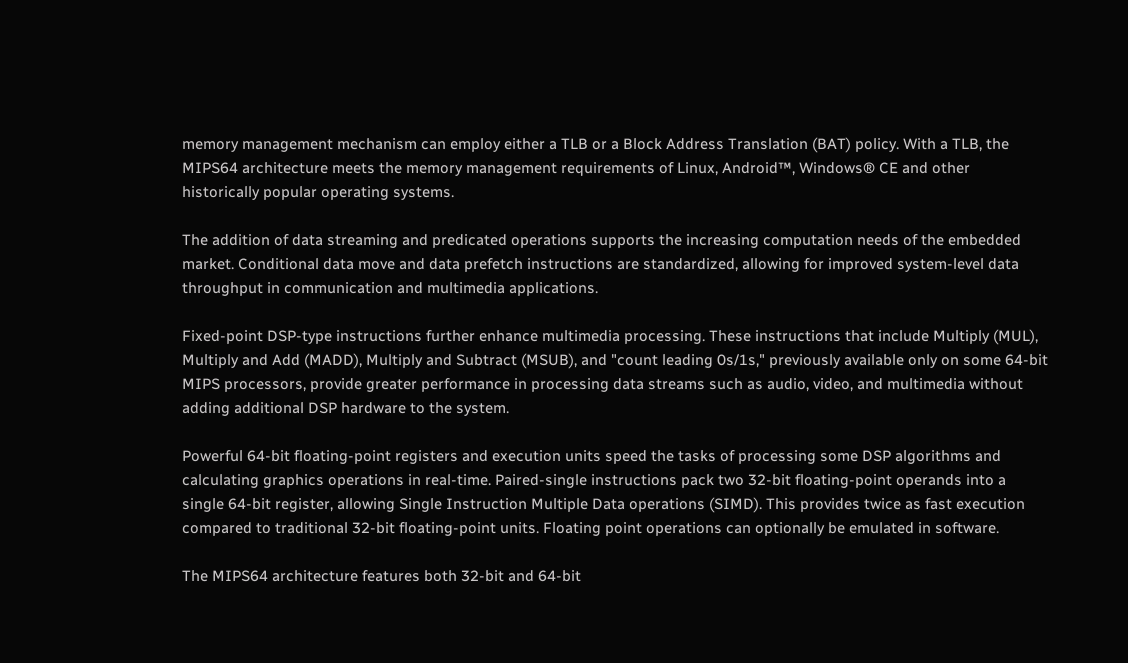memory management mechanism can employ either a TLB or a Block Address Translation (BAT) policy. With a TLB, the MIPS64 architecture meets the memory management requirements of Linux, Android™, Windows® CE and other historically popular operating systems.

The addition of data streaming and predicated operations supports the increasing computation needs of the embedded market. Conditional data move and data prefetch instructions are standardized, allowing for improved system-level data throughput in communication and multimedia applications.

Fixed-point DSP-type instructions further enhance multimedia processing. These instructions that include Multiply (MUL), Multiply and Add (MADD), Multiply and Subtract (MSUB), and "count leading 0s/1s," previously available only on some 64-bit MIPS processors, provide greater performance in processing data streams such as audio, video, and multimedia without adding additional DSP hardware to the system.

Powerful 64-bit floating-point registers and execution units speed the tasks of processing some DSP algorithms and calculating graphics operations in real-time. Paired-single instructions pack two 32-bit floating-point operands into a single 64-bit register, allowing Single Instruction Multiple Data operations (SIMD). This provides twice as fast execution compared to traditional 32-bit floating-point units. Floating point operations can optionally be emulated in software.

The MIPS64 architecture features both 32-bit and 64-bit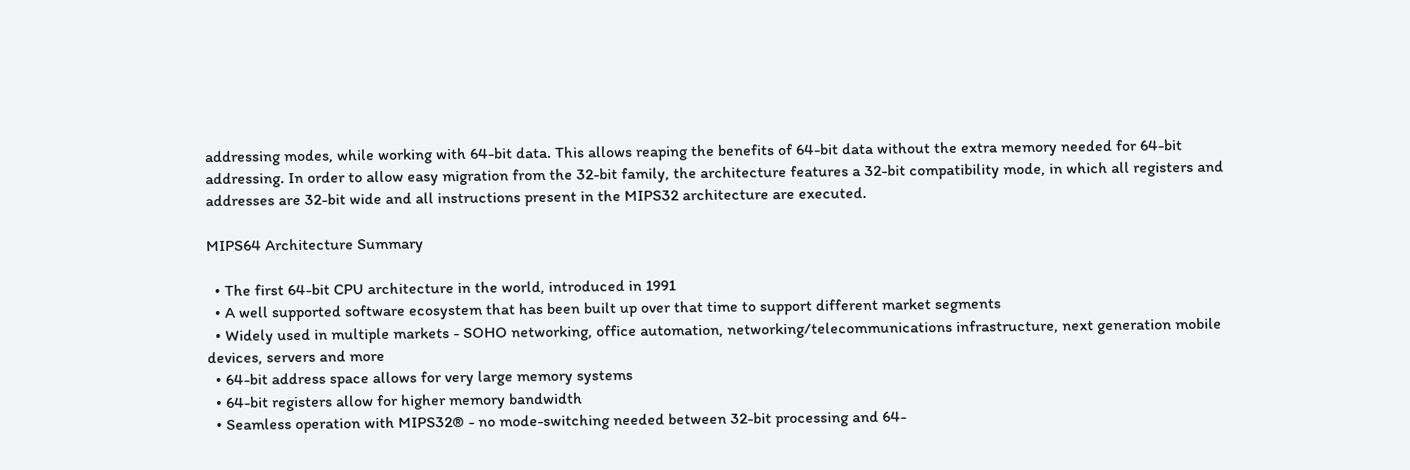addressing modes, while working with 64-bit data. This allows reaping the benefits of 64-bit data without the extra memory needed for 64-bit addressing. In order to allow easy migration from the 32-bit family, the architecture features a 32-bit compatibility mode, in which all registers and addresses are 32-bit wide and all instructions present in the MIPS32 architecture are executed.

MIPS64 Architecture Summary

  • The first 64-bit CPU architecture in the world, introduced in 1991
  • A well supported software ecosystem that has been built up over that time to support different market segments
  • Widely used in multiple markets - SOHO networking, office automation, networking/telecommunications infrastructure, next generation mobile devices, servers and more
  • 64-bit address space allows for very large memory systems
  • 64-bit registers allow for higher memory bandwidth
  • Seamless operation with MIPS32® - no mode-switching needed between 32-bit processing and 64-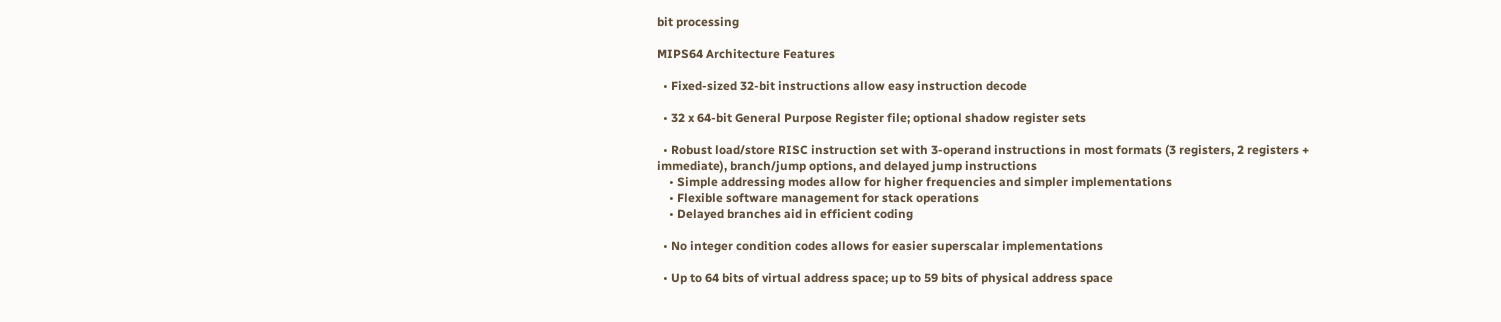bit processing

MIPS64 Architecture Features

  • Fixed-sized 32-bit instructions allow easy instruction decode

  • 32 x 64-bit General Purpose Register file; optional shadow register sets

  • Robust load/store RISC instruction set with 3-operand instructions in most formats (3 registers, 2 registers + immediate), branch/jump options, and delayed jump instructions
    • Simple addressing modes allow for higher frequencies and simpler implementations
    • Flexible software management for stack operations
    • Delayed branches aid in efficient coding

  • No integer condition codes allows for easier superscalar implementations

  • Up to 64 bits of virtual address space; up to 59 bits of physical address space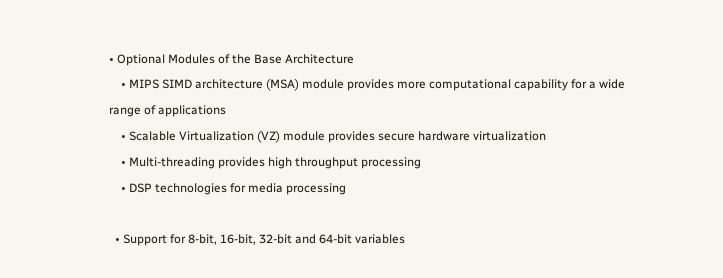• Optional Modules of the Base Architecture
    • MIPS SIMD architecture (MSA) module provides more computational capability for a wide range of applications
    • Scalable Virtualization (VZ) module provides secure hardware virtualization
    • Multi-threading provides high throughput processing
    • DSP technologies for media processing

  • Support for 8-bit, 16-bit, 32-bit and 64-bit variables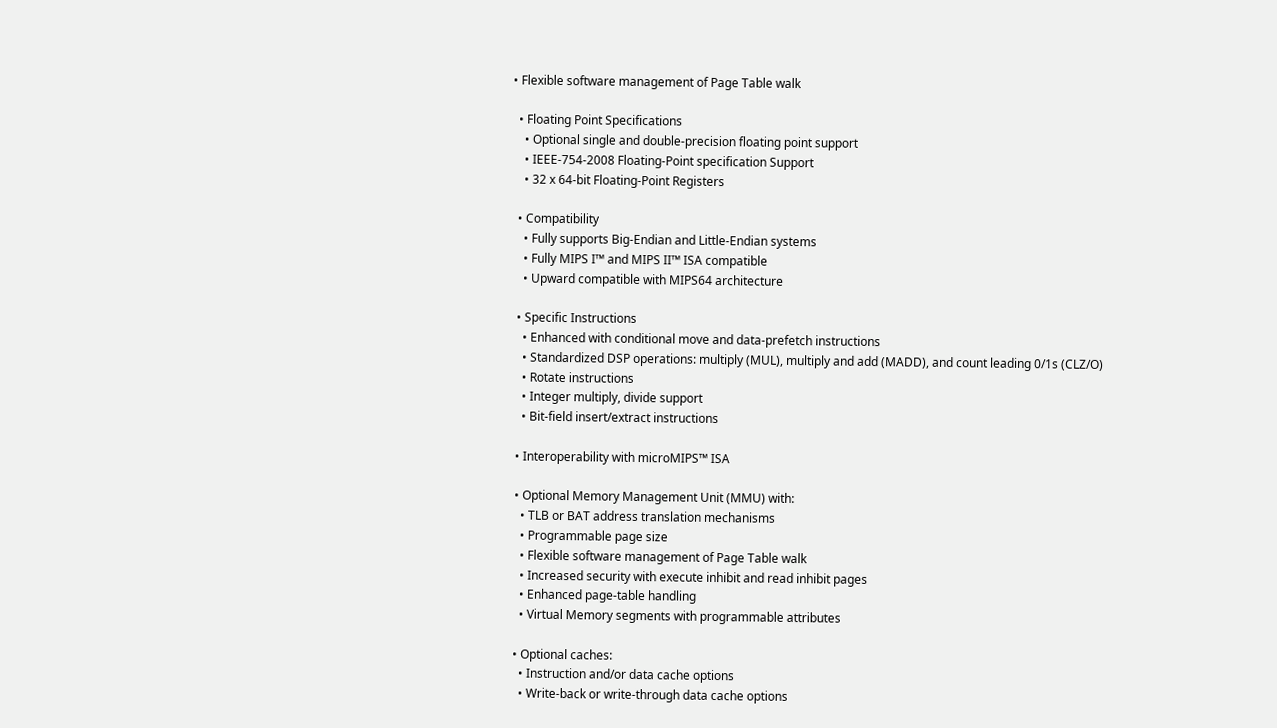• Flexible software management of Page Table walk

  • Floating Point Specifications
    • Optional single and double-precision floating point support
    • IEEE-754-2008 Floating-Point specification Support
    • 32 x 64-bit Floating-Point Registers

  • Compatibility
    • Fully supports Big-Endian and Little-Endian systems
    • Fully MIPS I™ and MIPS II™ ISA compatible
    • Upward compatible with MIPS64 architecture

  • Specific Instructions
    • Enhanced with conditional move and data-prefetch instructions
    • Standardized DSP operations: multiply (MUL), multiply and add (MADD), and count leading 0/1s (CLZ/O)
    • Rotate instructions
    • Integer multiply, divide support
    • Bit-field insert/extract instructions

  • Interoperability with microMIPS™ ISA

  • Optional Memory Management Unit (MMU) with:
    • TLB or BAT address translation mechanisms
    • Programmable page size
    • Flexible software management of Page Table walk
    • Increased security with execute inhibit and read inhibit pages
    • Enhanced page-table handling
    • Virtual Memory segments with programmable attributes

  • Optional caches:
    • Instruction and/or data cache options
    • Write-back or write-through data cache options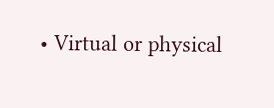• Virtual or physical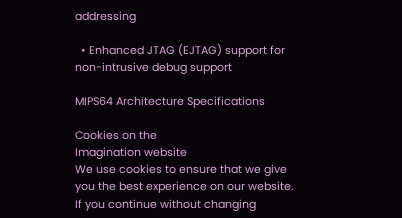addressing

  • Enhanced JTAG (EJTAG) support for non-intrusive debug support

MIPS64 Architecture Specifications

Cookies on the
Imagination website
We use cookies to ensure that we give you the best experience on our website. If you continue without changing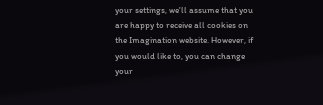your settings, we'll assume that you are happy to receive all cookies on the Imagination website. However, if you would like to, you can change your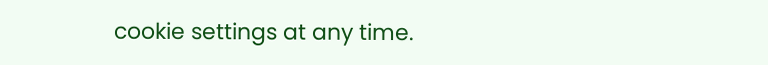cookie settings at any time.